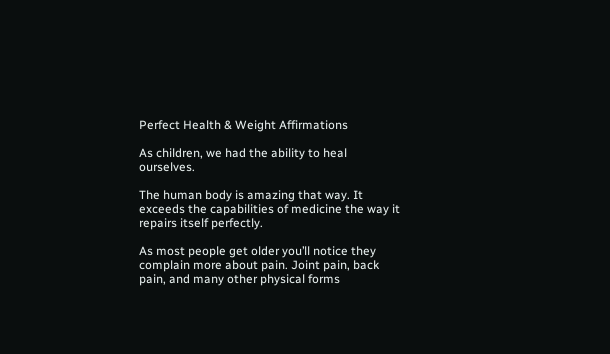Perfect Health & Weight Affirmations

As children, we had the ability to heal ourselves.

The human body is amazing that way. It exceeds the capabilities of medicine the way it repairs itself perfectly.

As most people get older you’ll notice they complain more about pain. Joint pain, back pain, and many other physical forms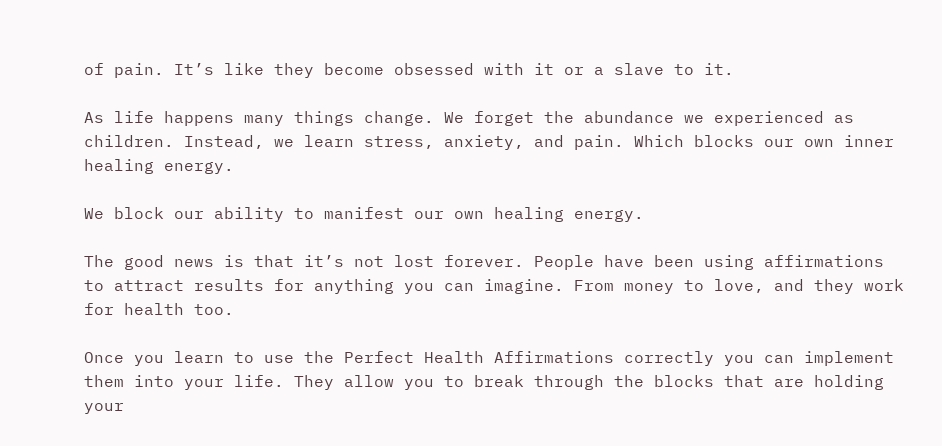of pain. It’s like they become obsessed with it or a slave to it.

As life happens many things change. We forget the abundance we experienced as children. Instead, we learn stress, anxiety, and pain. Which blocks our own inner healing energy.

We block our ability to manifest our own healing energy.

The good news is that it’s not lost forever. People have been using affirmations to attract results for anything you can imagine. From money to love, and they work for health too.

Once you learn to use the Perfect Health Affirmations correctly you can implement them into your life. They allow you to break through the blocks that are holding your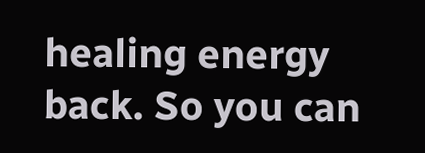healing energy back. So you can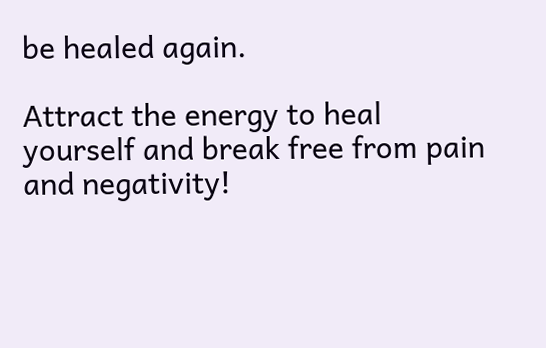be healed again.

Attract the energy to heal yourself and break free from pain and negativity!